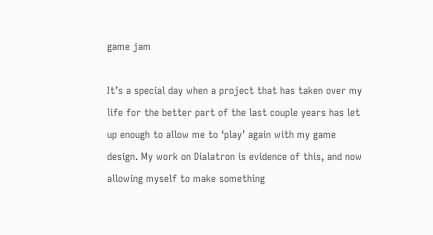game jam

It’s a special day when a project that has taken over my life for the better part of the last couple years has let up enough to allow me to ‘play’ again with my game design. My work on Dialatron is evidence of this, and now allowing myself to make something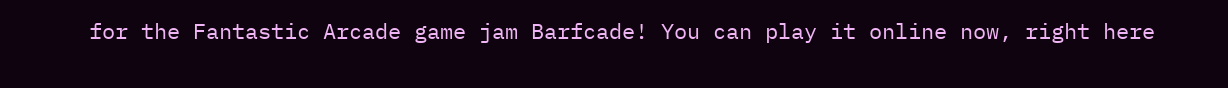for the Fantastic Arcade game jam Barfcade! You can play it online now, right here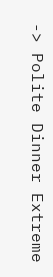-> Polite Dinner Extreme